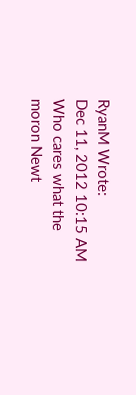RyanM Wrote:
Dec 11, 2012 10:15 AM
Who cares what the moron Newt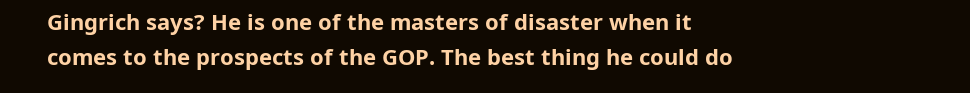Gingrich says? He is one of the masters of disaster when it comes to the prospects of the GOP. The best thing he could do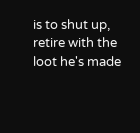is to shut up, retire with the loot he's made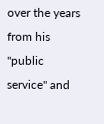over the years from his "public service" and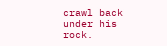crawl back under his rock.